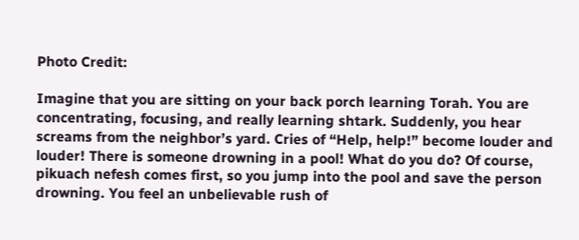Photo Credit:

Imagine that you are sitting on your back porch learning Torah. You are concentrating, focusing, and really learning shtark. Suddenly, you hear screams from the neighbor’s yard. Cries of “Help, help!” become louder and louder! There is someone drowning in a pool! What do you do? Of course, pikuach nefesh comes first, so you jump into the pool and save the person drowning. You feel an unbelievable rush of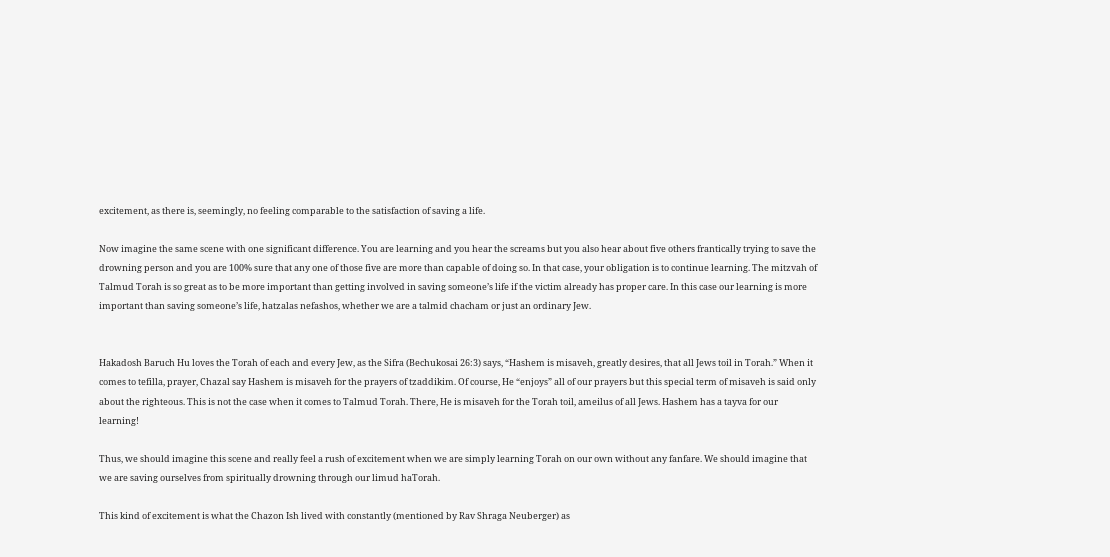excitement, as there is, seemingly, no feeling comparable to the satisfaction of saving a life.

Now imagine the same scene with one significant difference. You are learning and you hear the screams but you also hear about five others frantically trying to save the drowning person and you are 100% sure that any one of those five are more than capable of doing so. In that case, your obligation is to continue learning. The mitzvah of Talmud Torah is so great as to be more important than getting involved in saving someone’s life if the victim already has proper care. In this case our learning is more important than saving someone’s life, hatzalas nefashos, whether we are a talmid chacham or just an ordinary Jew.


Hakadosh Baruch Hu loves the Torah of each and every Jew, as the Sifra (Bechukosai 26:3) says, “Hashem is misaveh, greatly desires, that all Jews toil in Torah.” When it comes to tefilla, prayer, Chazal say Hashem is misaveh for the prayers of tzaddikim. Of course, He “enjoys” all of our prayers but this special term of misaveh is said only about the righteous. This is not the case when it comes to Talmud Torah. There, He is misaveh for the Torah toil, ameilus of all Jews. Hashem has a tayva for our learning!

Thus, we should imagine this scene and really feel a rush of excitement when we are simply learning Torah on our own without any fanfare. We should imagine that we are saving ourselves from spiritually drowning through our limud haTorah.

This kind of excitement is what the Chazon Ish lived with constantly (mentioned by Rav Shraga Neuberger) as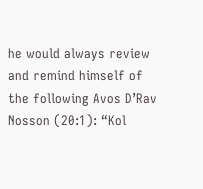he would always review and remind himself of the following Avos D’Rav Nosson (20:1): “Kol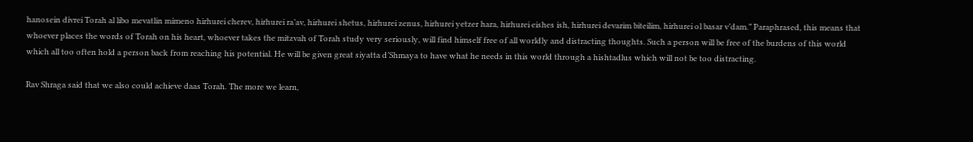hanosein divrei Torah al libo mevatlin mimeno hirhurei cherev, hirhurei ra’av, hirhurei shetus, hirhurei zenus, hirhurei yetzer hara, hirhurei eishes ish, hirhurei devarim biteilim, hirhurei ol basar v’dam.” Paraphrased, this means that whoever places the words of Torah on his heart, whoever takes the mitzvah of Torah study very seriously, will find himself free of all worldly and distracting thoughts. Such a person will be free of the burdens of this world which all too often hold a person back from reaching his potential. He will be given great siyatta d’Shmaya to have what he needs in this world through a hishtadlus which will not be too distracting.

Rav Shraga said that we also could achieve daas Torah. The more we learn,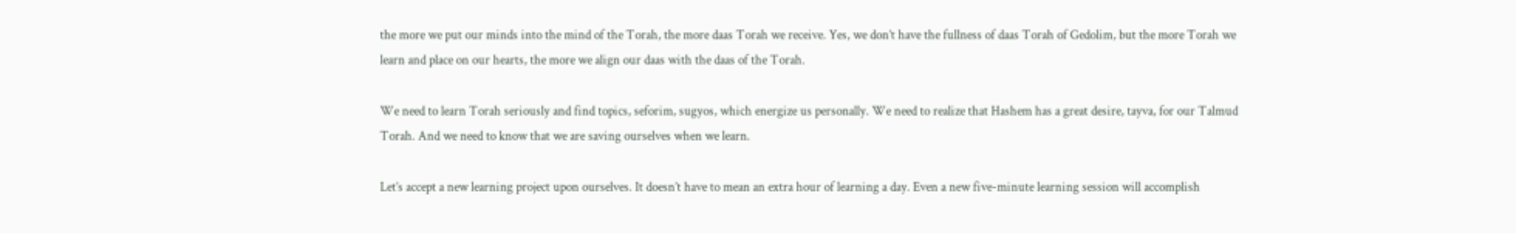the more we put our minds into the mind of the Torah, the more daas Torah we receive. Yes, we don’t have the fullness of daas Torah of Gedolim, but the more Torah we learn and place on our hearts, the more we align our daas with the daas of the Torah.

We need to learn Torah seriously and find topics, seforim, sugyos, which energize us personally. We need to realize that Hashem has a great desire, tayva, for our Talmud Torah. And we need to know that we are saving ourselves when we learn.

Let’s accept a new learning project upon ourselves. It doesn’t have to mean an extra hour of learning a day. Even a new five-minute learning session will accomplish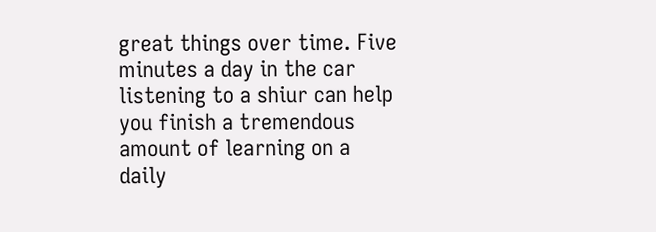great things over time. Five minutes a day in the car listening to a shiur can help you finish a tremendous amount of learning on a daily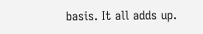basis. It all adds up.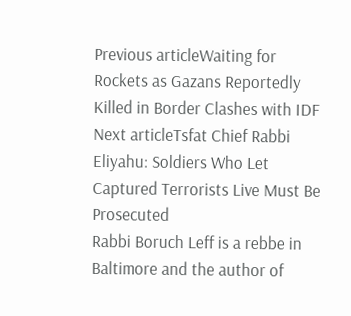Previous articleWaiting for Rockets as Gazans Reportedly Killed in Border Clashes with IDF
Next articleTsfat Chief Rabbi Eliyahu: Soldiers Who Let Captured Terrorists Live Must Be Prosecuted
Rabbi Boruch Leff is a rebbe in Baltimore and the author of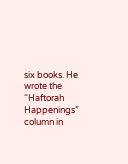six books. He wrote the “Haftorah Happenings” column in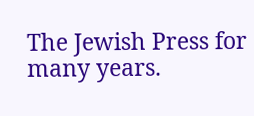The Jewish Press for many years.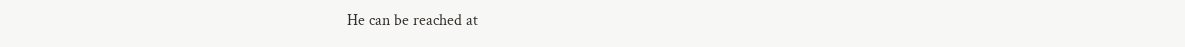He can be reached at